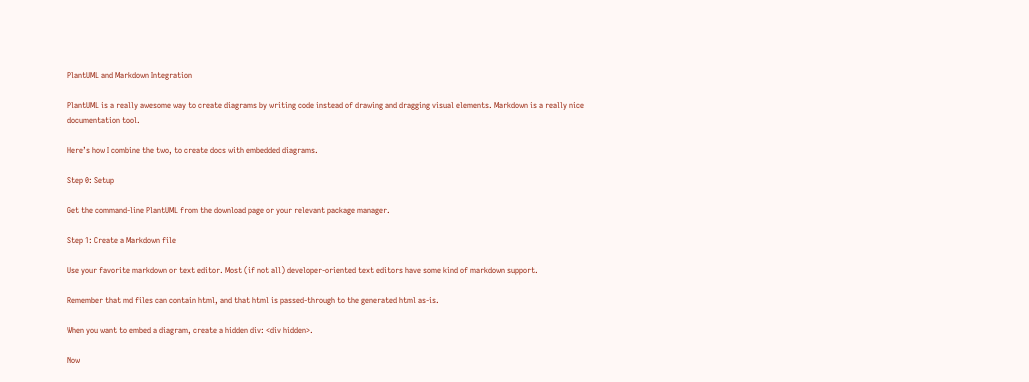PlantUML and Markdown Integration

PlantUML is a really awesome way to create diagrams by writing code instead of drawing and dragging visual elements. Markdown is a really nice documentation tool.

Here’s how I combine the two, to create docs with embedded diagrams.

Step 0: Setup

Get the command-line PlantUML from the download page or your relevant package manager.

Step 1: Create a Markdown file

Use your favorite markdown or text editor. Most (if not all) developer-oriented text editors have some kind of markdown support.

Remember that md files can contain html, and that html is passed-through to the generated html as-is.

When you want to embed a diagram, create a hidden div: <div hidden>.

Now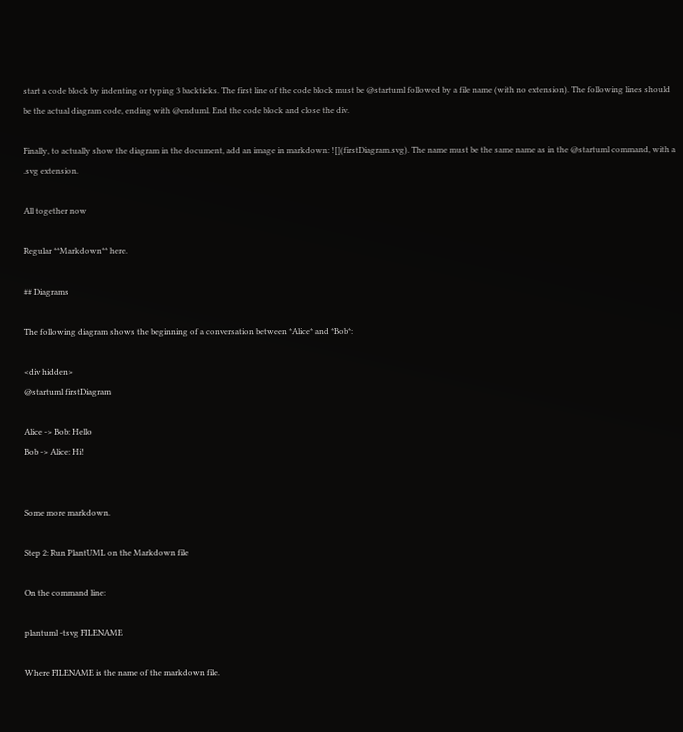start a code block by indenting or typing 3 backticks. The first line of the code block must be @startuml followed by a file name (with no extension). The following lines should be the actual diagram code, ending with @enduml. End the code block and close the div.

Finally, to actually show the diagram in the document, add an image in markdown: ![](firstDiagram.svg). The name must be the same name as in the @startuml command, with a .svg extension.

All together now

Regular **Markdown** here.

## Diagrams

The following diagram shows the beginning of a conversation between *Alice* and *Bob*:

<div hidden>
@startuml firstDiagram

Alice -> Bob: Hello
Bob -> Alice: Hi!


Some more markdown.

Step 2: Run PlantUML on the Markdown file

On the command line:

plantuml -tsvg FILENAME

Where FILENAME is the name of the markdown file.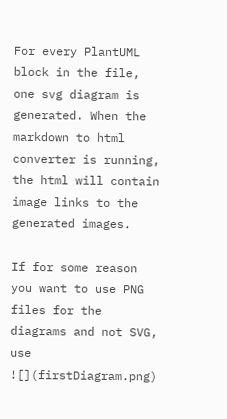For every PlantUML block in the file, one svg diagram is generated. When the markdown to html converter is running, the html will contain image links to the generated images.

If for some reason you want to use PNG files for the diagrams and not SVG, use ![](firstDiagram.png)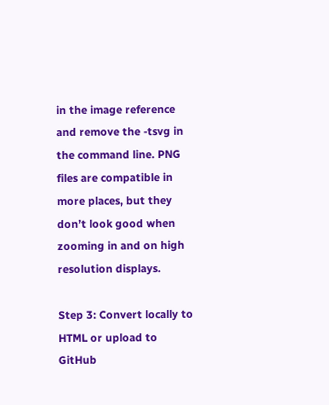in the image reference and remove the -tsvg in the command line. PNG files are compatible in more places, but they don’t look good when zooming in and on high resolution displays.

Step 3: Convert locally to HTML or upload to GitHub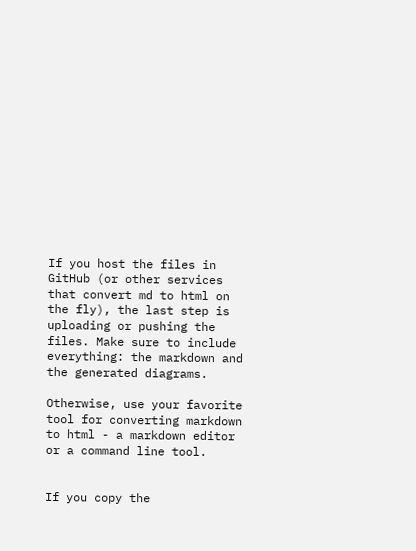If you host the files in GitHub (or other services that convert md to html on the fly), the last step is uploading or pushing the files. Make sure to include everything: the markdown and the generated diagrams.

Otherwise, use your favorite tool for converting markdown to html - a markdown editor or a command line tool.


If you copy the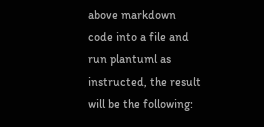above markdown code into a file and run plantuml as instructed, the result will be the following: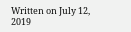Written on July 12, 2019